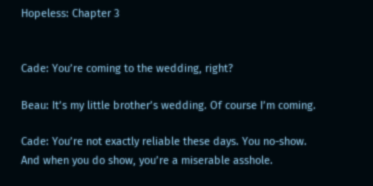Hopeless: Chapter 3


Cade: You’re coming to the wedding, right?

Beau: It’s my little brother’s wedding. Of course I’m coming.

Cade: You’re not exactly reliable these days. You no-show. And when you do show, you’re a miserable asshole.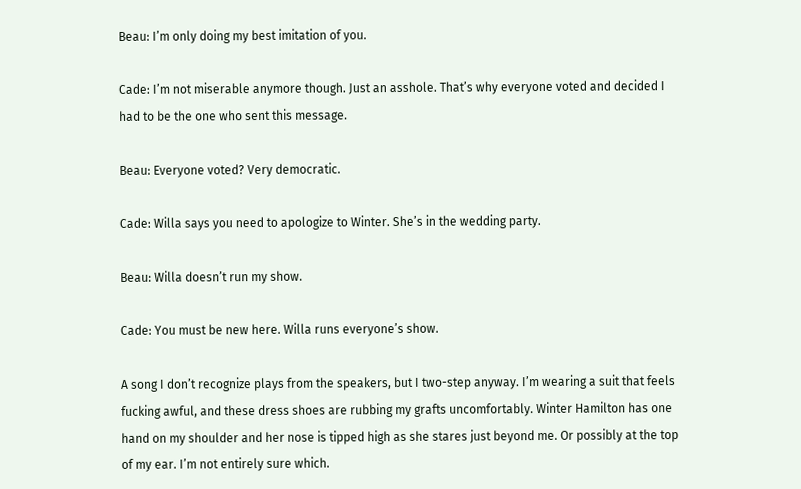Beau: I’m only doing my best imitation of you.

Cade: I’m not miserable anymore though. Just an asshole. That’s why everyone voted and decided I had to be the one who sent this message.

Beau: Everyone voted? Very democratic.

Cade: Willa says you need to apologize to Winter. She’s in the wedding party.

Beau: Willa doesn’t run my show.

Cade: You must be new here. Willa runs everyone’s show.

A song I don’t recognize plays from the speakers, but I two-step anyway. I’m wearing a suit that feels fucking awful, and these dress shoes are rubbing my grafts uncomfortably. Winter Hamilton has one hand on my shoulder and her nose is tipped high as she stares just beyond me. Or possibly at the top of my ear. I’m not entirely sure which.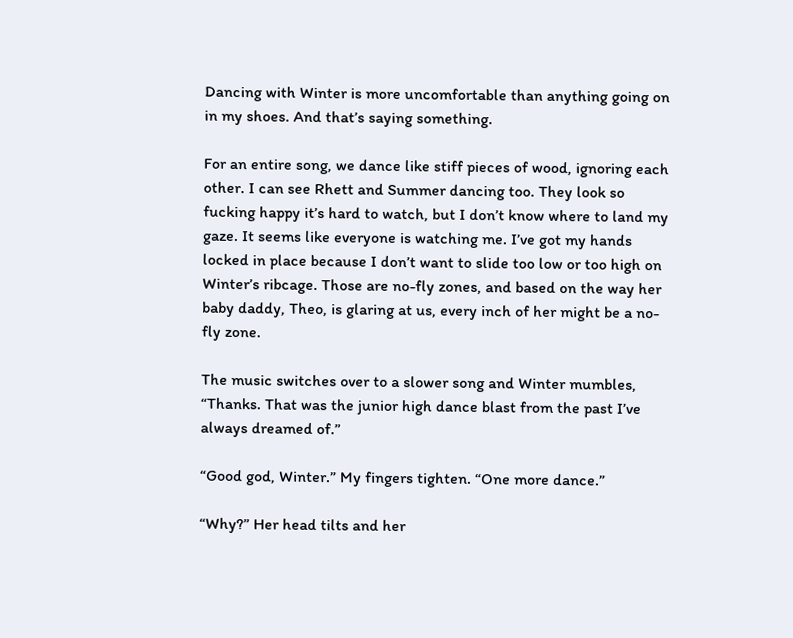Dancing with Winter is more uncomfortable than anything going on in my shoes. And that’s saying something.

For an entire song, we dance like stiff pieces of wood, ignoring each other. I can see Rhett and Summer dancing too. They look so fucking happy it’s hard to watch, but I don’t know where to land my gaze. It seems like everyone is watching me. I’ve got my hands locked in place because I don’t want to slide too low or too high on Winter’s ribcage. Those are no-fly zones, and based on the way her baby daddy, Theo, is glaring at us, every inch of her might be a no-fly zone.

The music switches over to a slower song and Winter mumbles, “Thanks. That was the junior high dance blast from the past I’ve always dreamed of.”

“Good god, Winter.” My fingers tighten. “One more dance.”

“Why?” Her head tilts and her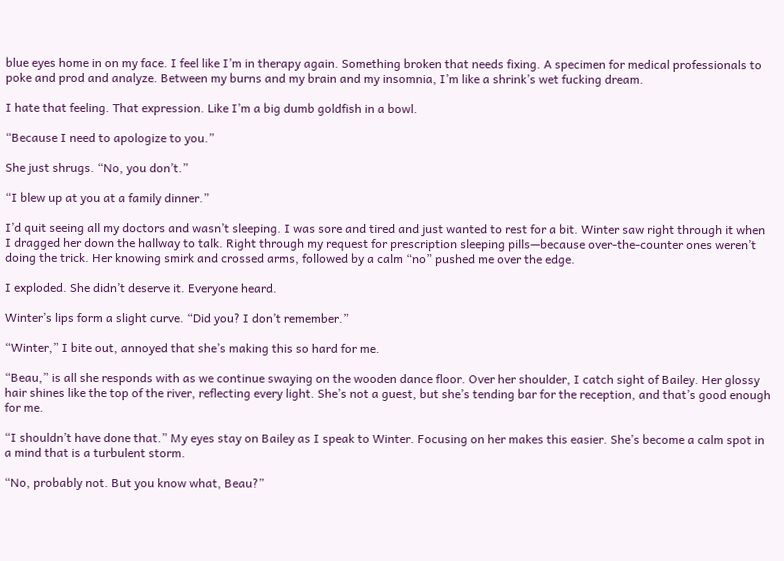blue eyes home in on my face. I feel like I’m in therapy again. Something broken that needs fixing. A specimen for medical professionals to poke and prod and analyze. Between my burns and my brain and my insomnia, I’m like a shrink’s wet fucking dream.

I hate that feeling. That expression. Like I’m a big dumb goldfish in a bowl.

“Because I need to apologize to you.”

She just shrugs. “No, you don’t.”

“I blew up at you at a family dinner.”

I’d quit seeing all my doctors and wasn’t sleeping. I was sore and tired and just wanted to rest for a bit. Winter saw right through it when I dragged her down the hallway to talk. Right through my request for prescription sleeping pills—because over-the-counter ones weren’t doing the trick. Her knowing smirk and crossed arms, followed by a calm “no” pushed me over the edge.

I exploded. She didn’t deserve it. Everyone heard.

Winter’s lips form a slight curve. “Did you? I don’t remember.”

“Winter,” I bite out, annoyed that she’s making this so hard for me.

“Beau,” is all she responds with as we continue swaying on the wooden dance floor. Over her shoulder, I catch sight of Bailey. Her glossy hair shines like the top of the river, reflecting every light. She’s not a guest, but she’s tending bar for the reception, and that’s good enough for me.

“I shouldn’t have done that.” My eyes stay on Bailey as I speak to Winter. Focusing on her makes this easier. She’s become a calm spot in a mind that is a turbulent storm.

“No, probably not. But you know what, Beau?”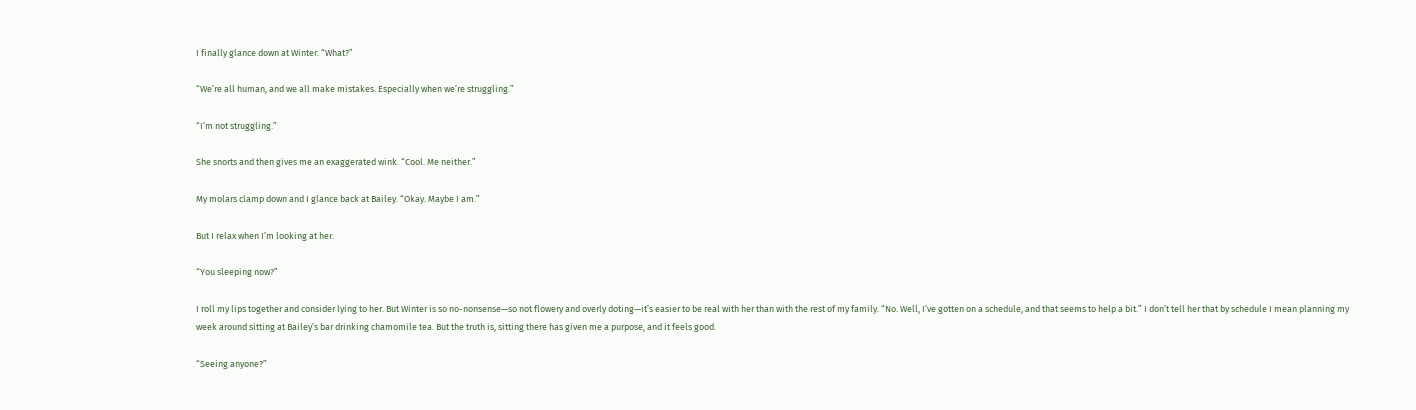I finally glance down at Winter. “What?”

“We’re all human, and we all make mistakes. Especially when we’re struggling.”

“I’m not struggling.”

She snorts and then gives me an exaggerated wink. “Cool. Me neither.”

My molars clamp down and I glance back at Bailey. “Okay. Maybe I am.”

But I relax when I’m looking at her.

“You sleeping now?”

I roll my lips together and consider lying to her. But Winter is so no-nonsense—so not flowery and overly doting—it’s easier to be real with her than with the rest of my family. “No. Well, I’ve gotten on a schedule, and that seems to help a bit.” I don’t tell her that by schedule I mean planning my week around sitting at Bailey’s bar drinking chamomile tea. But the truth is, sitting there has given me a purpose, and it feels good.

“Seeing anyone?”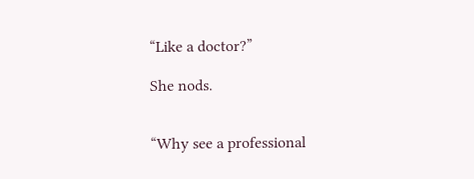“Like a doctor?”

She nods.


“Why see a professional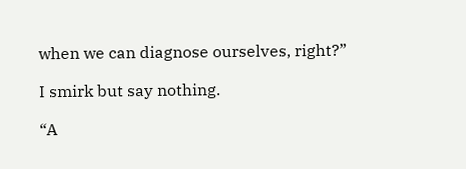when we can diagnose ourselves, right?”

I smirk but say nothing.

“A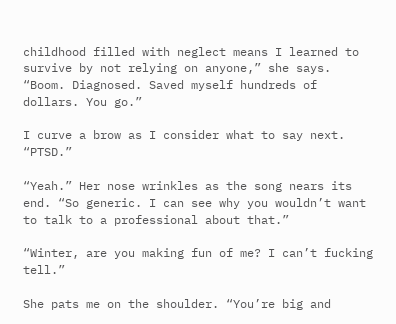childhood filled with neglect means I learned to survive by not relying on anyone,” she says. “Boom. Diagnosed. Saved myself hundreds of dollars. You go.”

I curve a brow as I consider what to say next. “PTSD.”

“Yeah.” Her nose wrinkles as the song nears its end. “So generic. I can see why you wouldn’t want to talk to a professional about that.”

“Winter, are you making fun of me? I can’t fucking tell.”

She pats me on the shoulder. “You’re big and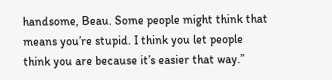handsome, Beau. Some people might think that means you’re stupid. I think you let people think you are because it’s easier that way.”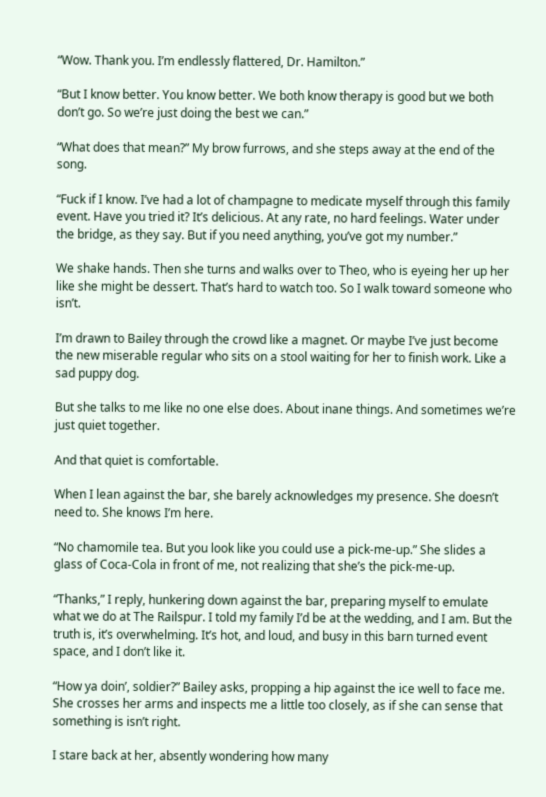“Wow. Thank you. I’m endlessly flattered, Dr. Hamilton.”

“But I know better. You know better. We both know therapy is good but we both don’t go. So we’re just doing the best we can.”

“What does that mean?” My brow furrows, and she steps away at the end of the song.

“Fuck if I know. I’ve had a lot of champagne to medicate myself through this family event. Have you tried it? It’s delicious. At any rate, no hard feelings. Water under the bridge, as they say. But if you need anything, you’ve got my number.”

We shake hands. Then she turns and walks over to Theo, who is eyeing her up her like she might be dessert. That’s hard to watch too. So I walk toward someone who isn’t.

I’m drawn to Bailey through the crowd like a magnet. Or maybe I’ve just become the new miserable regular who sits on a stool waiting for her to finish work. Like a sad puppy dog.

But she talks to me like no one else does. About inane things. And sometimes we’re just quiet together.

And that quiet is comfortable.

When I lean against the bar, she barely acknowledges my presence. She doesn’t need to. She knows I’m here.

“No chamomile tea. But you look like you could use a pick-me-up.” She slides a glass of Coca-Cola in front of me, not realizing that she’s the pick-me-up.

“Thanks,” I reply, hunkering down against the bar, preparing myself to emulate what we do at The Railspur. I told my family I’d be at the wedding, and I am. But the truth is, it’s overwhelming. It’s hot, and loud, and busy in this barn turned event space, and I don’t like it.

“How ya doin’, soldier?” Bailey asks, propping a hip against the ice well to face me. She crosses her arms and inspects me a little too closely, as if she can sense that something is isn’t right.

I stare back at her, absently wondering how many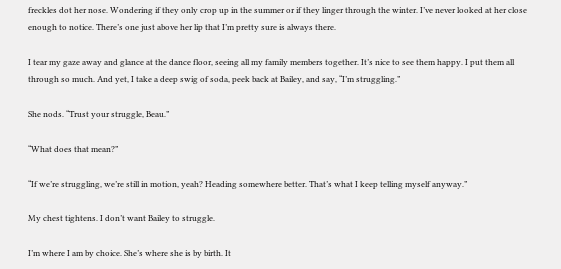freckles dot her nose. Wondering if they only crop up in the summer or if they linger through the winter. I’ve never looked at her close enough to notice. There’s one just above her lip that I’m pretty sure is always there.

I tear my gaze away and glance at the dance floor, seeing all my family members together. It’s nice to see them happy. I put them all through so much. And yet, I take a deep swig of soda, peek back at Bailey, and say, “I’m struggling.”

She nods. “Trust your struggle, Beau.”

“What does that mean?”

“If we’re struggling, we’re still in motion, yeah? Heading somewhere better. That’s what I keep telling myself anyway.”

My chest tightens. I don’t want Bailey to struggle.

I’m where I am by choice. She’s where she is by birth. It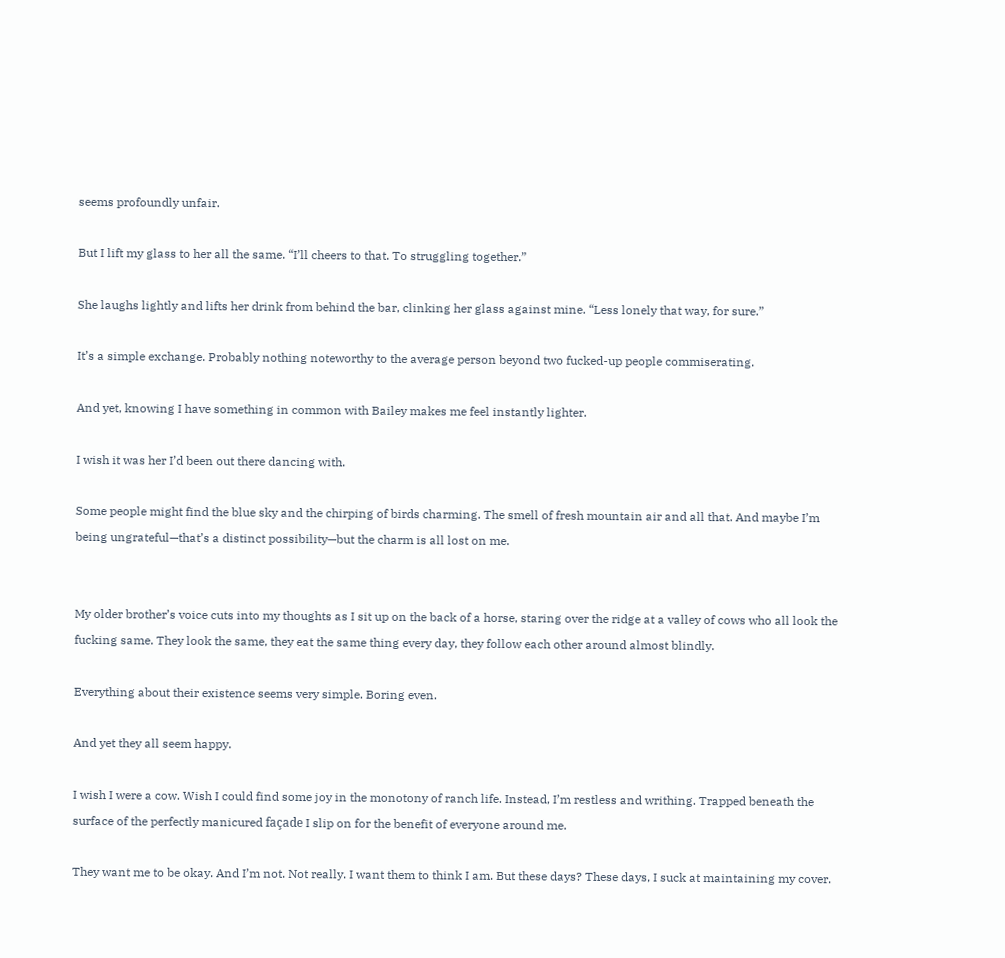seems profoundly unfair.

But I lift my glass to her all the same. “I’ll cheers to that. To struggling together.”

She laughs lightly and lifts her drink from behind the bar, clinking her glass against mine. “Less lonely that way, for sure.”

It’s a simple exchange. Probably nothing noteworthy to the average person beyond two fucked-up people commiserating.

And yet, knowing I have something in common with Bailey makes me feel instantly lighter.

I wish it was her I’d been out there dancing with.

Some people might find the blue sky and the chirping of birds charming. The smell of fresh mountain air and all that. And maybe I’m being ungrateful—that’s a distinct possibility—but the charm is all lost on me.


My older brother’s voice cuts into my thoughts as I sit up on the back of a horse, staring over the ridge at a valley of cows who all look the fucking same. They look the same, they eat the same thing every day, they follow each other around almost blindly.

Everything about their existence seems very simple. Boring even.

And yet they all seem happy.

I wish I were a cow. Wish I could find some joy in the monotony of ranch life. Instead, I’m restless and writhing. Trapped beneath the surface of the perfectly manicured façade I slip on for the benefit of everyone around me.

They want me to be okay. And I’m not. Not really. I want them to think I am. But these days? These days, I suck at maintaining my cover.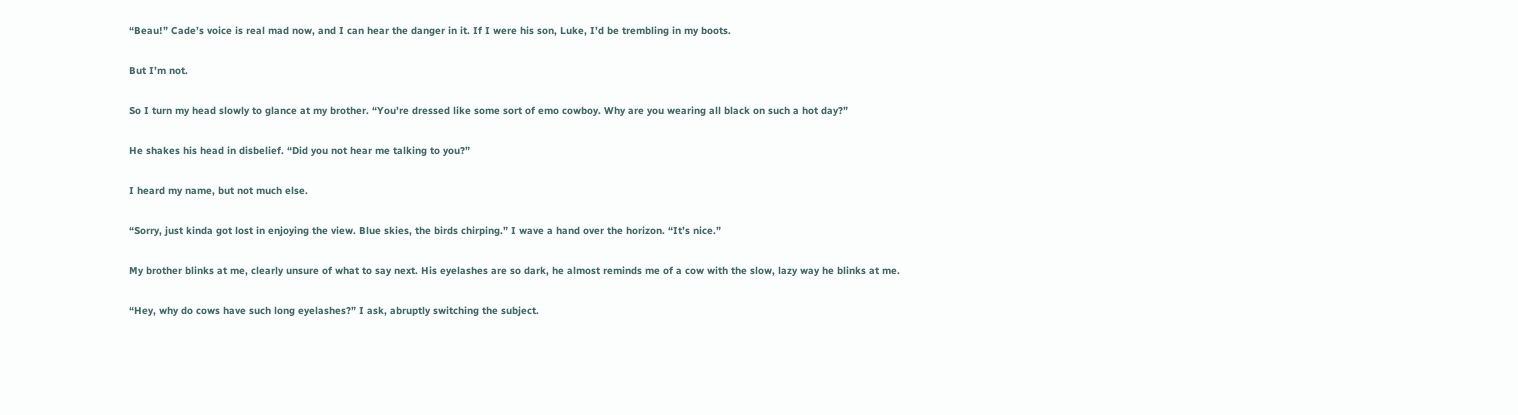“Beau!” Cade’s voice is real mad now, and I can hear the danger in it. If I were his son, Luke, I’d be trembling in my boots.

But I’m not.

So I turn my head slowly to glance at my brother. “You’re dressed like some sort of emo cowboy. Why are you wearing all black on such a hot day?”

He shakes his head in disbelief. “Did you not hear me talking to you?”

I heard my name, but not much else.

“Sorry, just kinda got lost in enjoying the view. Blue skies, the birds chirping.” I wave a hand over the horizon. “It’s nice.”

My brother blinks at me, clearly unsure of what to say next. His eyelashes are so dark, he almost reminds me of a cow with the slow, lazy way he blinks at me.

“Hey, why do cows have such long eyelashes?” I ask, abruptly switching the subject.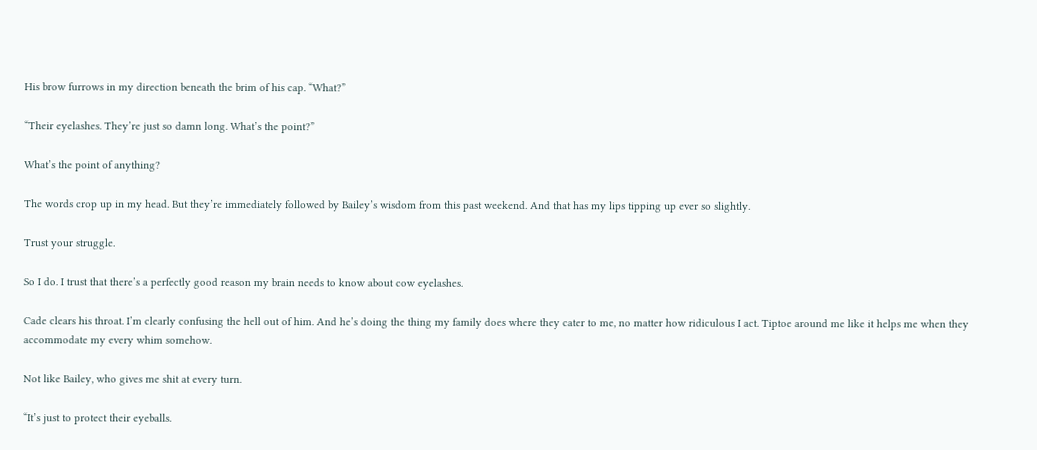His brow furrows in my direction beneath the brim of his cap. “What?”

“Their eyelashes. They’re just so damn long. What’s the point?”

What’s the point of anything?

The words crop up in my head. But they’re immediately followed by Bailey’s wisdom from this past weekend. And that has my lips tipping up ever so slightly.

Trust your struggle.

So I do. I trust that there’s a perfectly good reason my brain needs to know about cow eyelashes.

Cade clears his throat. I’m clearly confusing the hell out of him. And he’s doing the thing my family does where they cater to me, no matter how ridiculous I act. Tiptoe around me like it helps me when they accommodate my every whim somehow.

Not like Bailey, who gives me shit at every turn.

“It’s just to protect their eyeballs.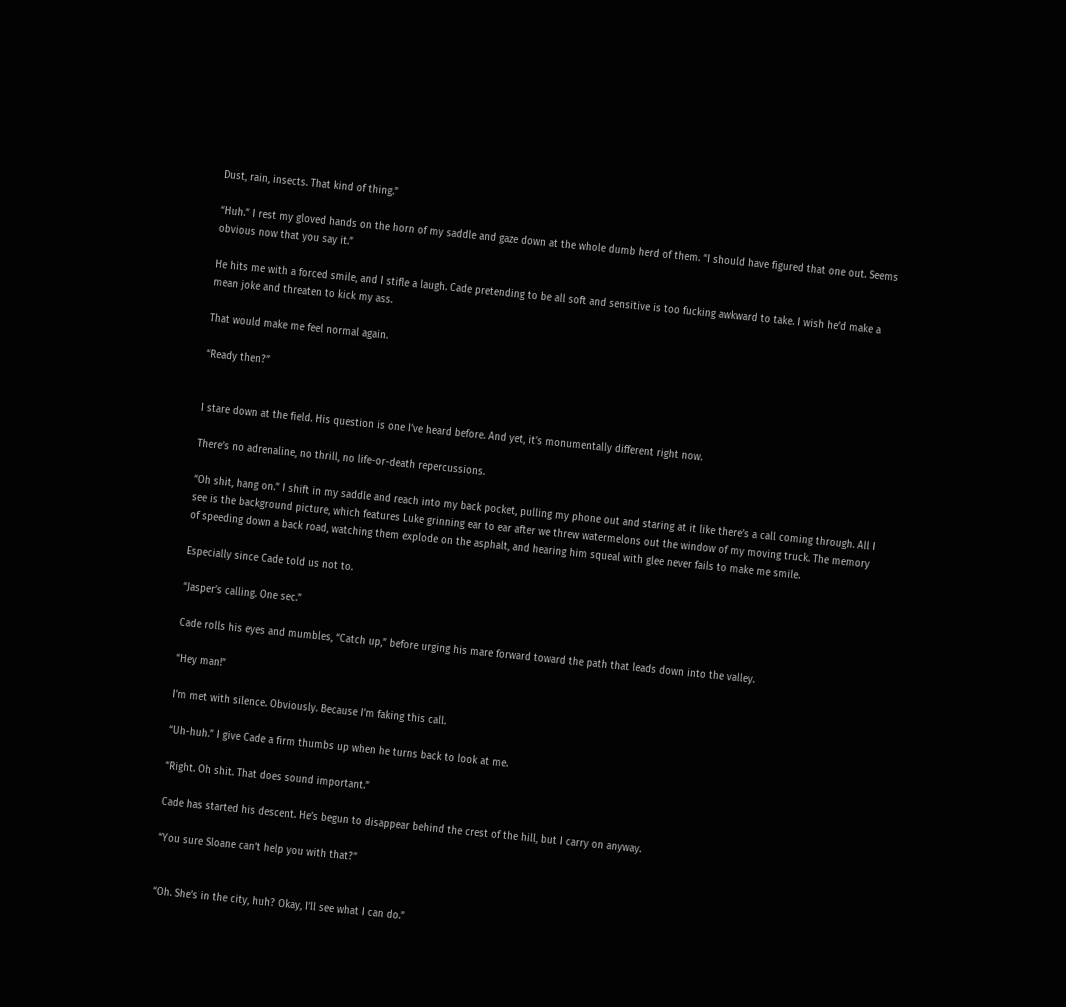Dust, rain, insects. That kind of thing.”

“Huh.” I rest my gloved hands on the horn of my saddle and gaze down at the whole dumb herd of them. “I should have figured that one out. Seems obvious now that you say it.”

He hits me with a forced smile, and I stifle a laugh. Cade pretending to be all soft and sensitive is too fucking awkward to take. I wish he’d make a mean joke and threaten to kick my ass.

That would make me feel normal again.

“Ready then?”


I stare down at the field. His question is one I’ve heard before. And yet, it’s monumentally different right now.

There’s no adrenaline, no thrill, no life-or-death repercussions.

“Oh shit, hang on.” I shift in my saddle and reach into my back pocket, pulling my phone out and staring at it like there’s a call coming through. All I see is the background picture, which features Luke grinning ear to ear after we threw watermelons out the window of my moving truck. The memory of speeding down a back road, watching them explode on the asphalt, and hearing him squeal with glee never fails to make me smile.

Especially since Cade told us not to.

“Jasper’s calling. One sec.”

Cade rolls his eyes and mumbles, “Catch up,” before urging his mare forward toward the path that leads down into the valley.

“Hey man!”

I’m met with silence. Obviously. Because I’m faking this call.

“Uh-huh.” I give Cade a firm thumbs up when he turns back to look at me.

“Right. Oh shit. That does sound important.”

Cade has started his descent. He’s begun to disappear behind the crest of the hill, but I carry on anyway.

“You sure Sloane can’t help you with that?”


“Oh. She’s in the city, huh? Okay, I’ll see what I can do.”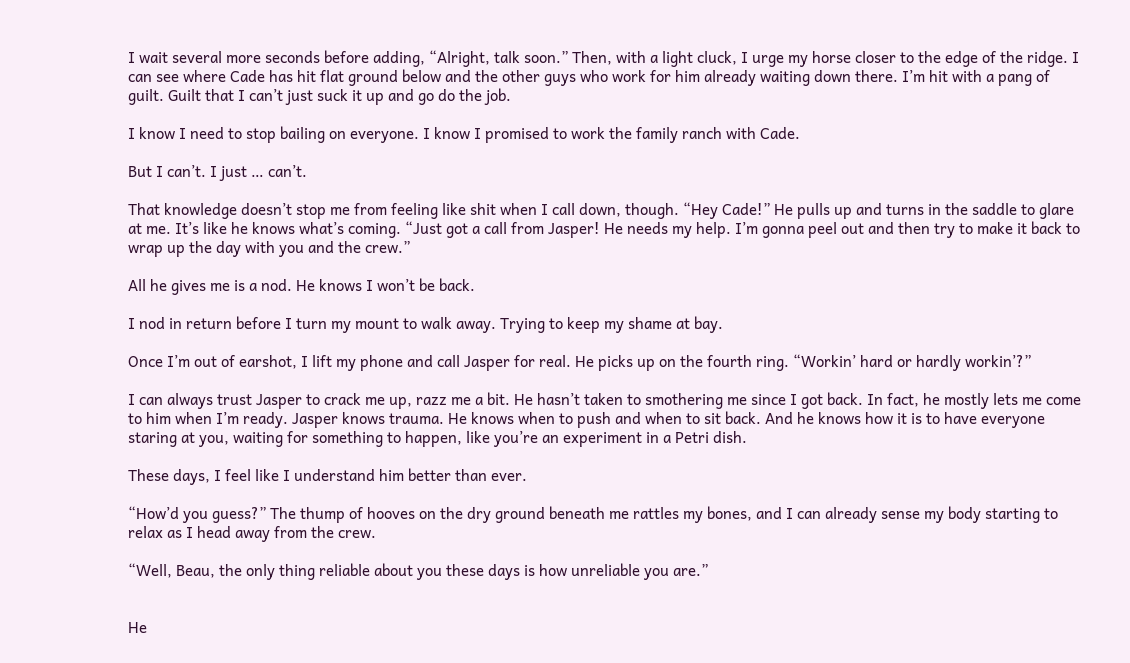I wait several more seconds before adding, “Alright, talk soon.” Then, with a light cluck, I urge my horse closer to the edge of the ridge. I can see where Cade has hit flat ground below and the other guys who work for him already waiting down there. I’m hit with a pang of guilt. Guilt that I can’t just suck it up and go do the job.

I know I need to stop bailing on everyone. I know I promised to work the family ranch with Cade.

But I can’t. I just … can’t.

That knowledge doesn’t stop me from feeling like shit when I call down, though. “Hey Cade!” He pulls up and turns in the saddle to glare at me. It’s like he knows what’s coming. “Just got a call from Jasper! He needs my help. I’m gonna peel out and then try to make it back to wrap up the day with you and the crew.”

All he gives me is a nod. He knows I won’t be back.

I nod in return before I turn my mount to walk away. Trying to keep my shame at bay.

Once I’m out of earshot, I lift my phone and call Jasper for real. He picks up on the fourth ring. “Workin’ hard or hardly workin’?”

I can always trust Jasper to crack me up, razz me a bit. He hasn’t taken to smothering me since I got back. In fact, he mostly lets me come to him when I’m ready. Jasper knows trauma. He knows when to push and when to sit back. And he knows how it is to have everyone staring at you, waiting for something to happen, like you’re an experiment in a Petri dish.

These days, I feel like I understand him better than ever.

“How’d you guess?” The thump of hooves on the dry ground beneath me rattles my bones, and I can already sense my body starting to relax as I head away from the crew.

“Well, Beau, the only thing reliable about you these days is how unreliable you are.”


He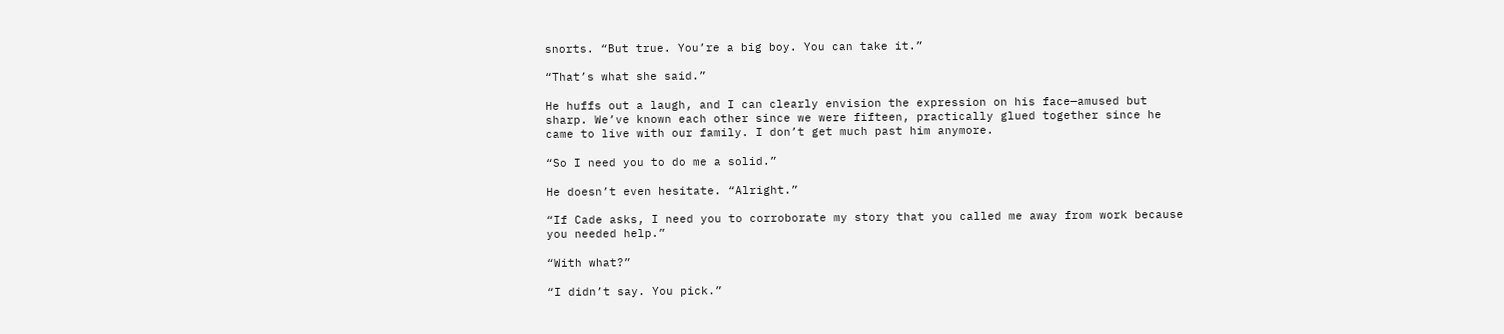snorts. “But true. You’re a big boy. You can take it.”

“That’s what she said.”

He huffs out a laugh, and I can clearly envision the expression on his face—amused but sharp. We’ve known each other since we were fifteen, practically glued together since he came to live with our family. I don’t get much past him anymore.

“So I need you to do me a solid.”

He doesn’t even hesitate. “Alright.”

“If Cade asks, I need you to corroborate my story that you called me away from work because you needed help.”

“With what?”

“I didn’t say. You pick.”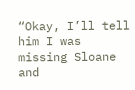“Okay, I’ll tell him I was missing Sloane and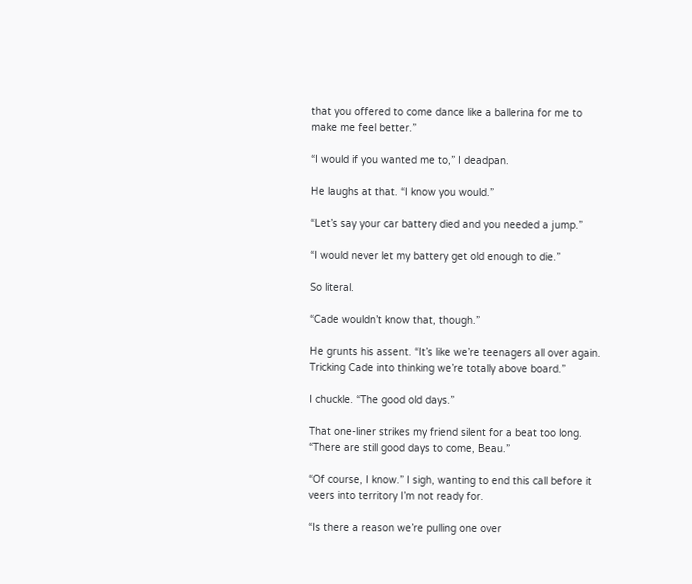that you offered to come dance like a ballerina for me to make me feel better.”

“I would if you wanted me to,” I deadpan.

He laughs at that. “I know you would.”

“Let’s say your car battery died and you needed a jump.”

“I would never let my battery get old enough to die.”

So literal.

“Cade wouldn’t know that, though.”

He grunts his assent. “It’s like we’re teenagers all over again. Tricking Cade into thinking we’re totally above board.”

I chuckle. “The good old days.”

That one-liner strikes my friend silent for a beat too long. “There are still good days to come, Beau.”

“Of course, I know.” I sigh, wanting to end this call before it veers into territory I’m not ready for.

“Is there a reason we’re pulling one over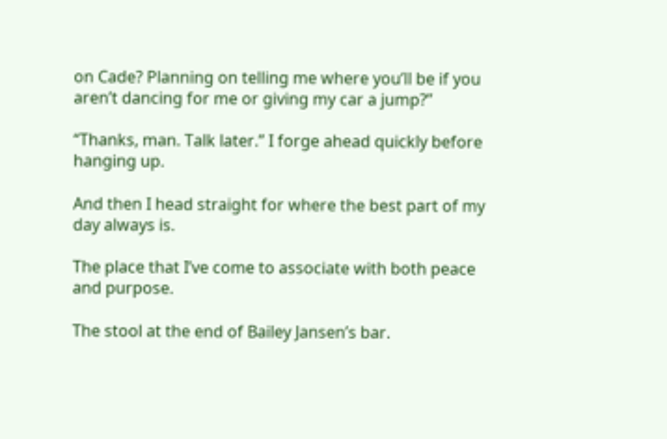on Cade? Planning on telling me where you’ll be if you aren’t dancing for me or giving my car a jump?”

“Thanks, man. Talk later.” I forge ahead quickly before hanging up.

And then I head straight for where the best part of my day always is.

The place that I’ve come to associate with both peace and purpose.

The stool at the end of Bailey Jansen’s bar.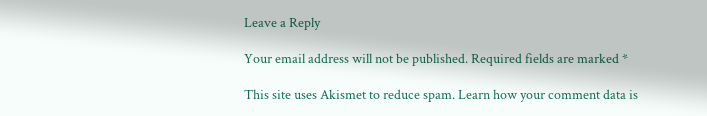Leave a Reply

Your email address will not be published. Required fields are marked *

This site uses Akismet to reduce spam. Learn how your comment data is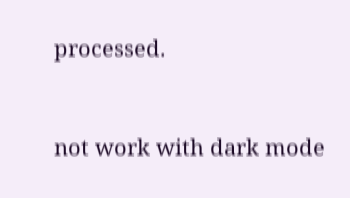processed.


not work with dark mode